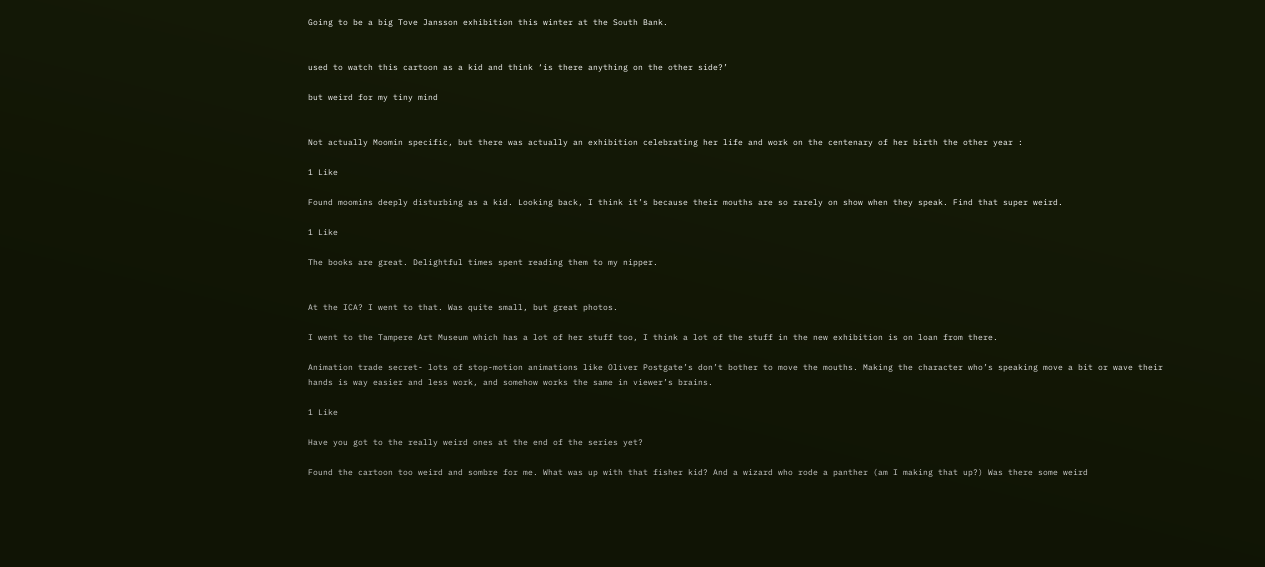Going to be a big Tove Jansson exhibition this winter at the South Bank.


used to watch this cartoon as a kid and think ‘is there anything on the other side?’

but weird for my tiny mind


Not actually Moomin specific, but there was actually an exhibition celebrating her life and work on the centenary of her birth the other year :

1 Like

Found moomins deeply disturbing as a kid. Looking back, I think it’s because their mouths are so rarely on show when they speak. Find that super weird.

1 Like

The books are great. Delightful times spent reading them to my nipper.


At the ICA? I went to that. Was quite small, but great photos.

I went to the Tampere Art Museum which has a lot of her stuff too, I think a lot of the stuff in the new exhibition is on loan from there.

Animation trade secret- lots of stop-motion animations like Oliver Postgate’s don’t bother to move the mouths. Making the character who’s speaking move a bit or wave their hands is way easier and less work, and somehow works the same in viewer’s brains.

1 Like

Have you got to the really weird ones at the end of the series yet?

Found the cartoon too weird and sombre for me. What was up with that fisher kid? And a wizard who rode a panther (am I making that up?) Was there some weird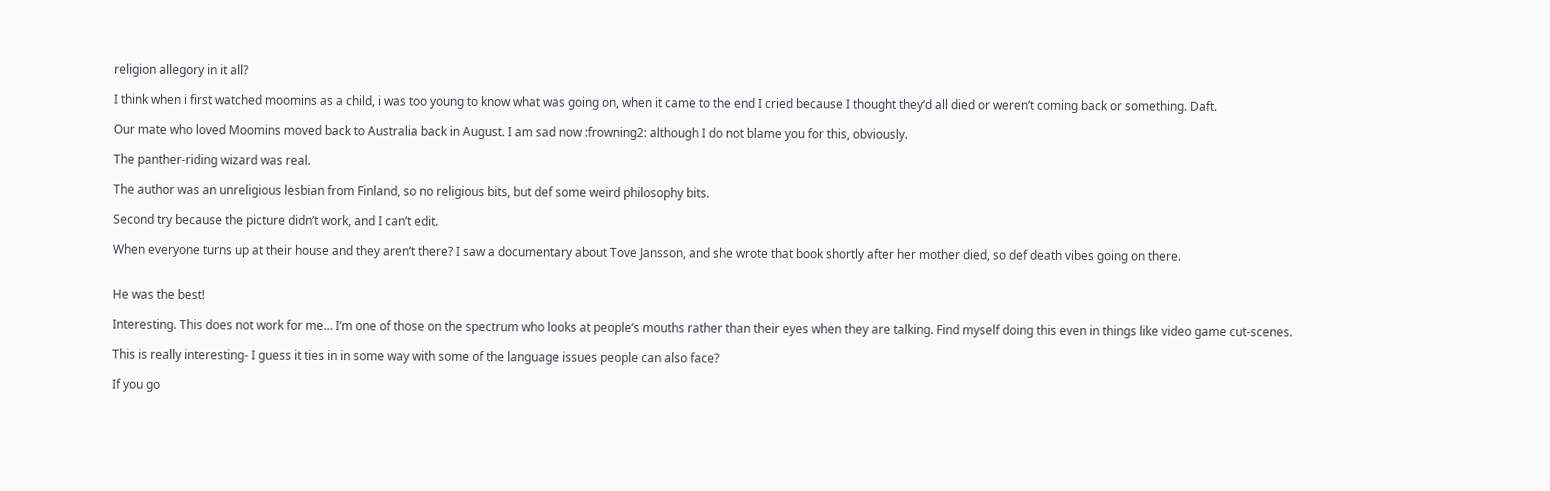religion allegory in it all?

I think when i first watched moomins as a child, i was too young to know what was going on, when it came to the end I cried because I thought they’d all died or weren’t coming back or something. Daft.

Our mate who loved Moomins moved back to Australia back in August. I am sad now :frowning2: although I do not blame you for this, obviously.

The panther-riding wizard was real.

The author was an unreligious lesbian from Finland, so no religious bits, but def some weird philosophy bits.

Second try because the picture didn’t work, and I can’t edit.

When everyone turns up at their house and they aren’t there? I saw a documentary about Tove Jansson, and she wrote that book shortly after her mother died, so def death vibes going on there.


He was the best!

Interesting. This does not work for me… I’m one of those on the spectrum who looks at people’s mouths rather than their eyes when they are talking. Find myself doing this even in things like video game cut-scenes.

This is really interesting- I guess it ties in in some way with some of the language issues people can also face?

If you go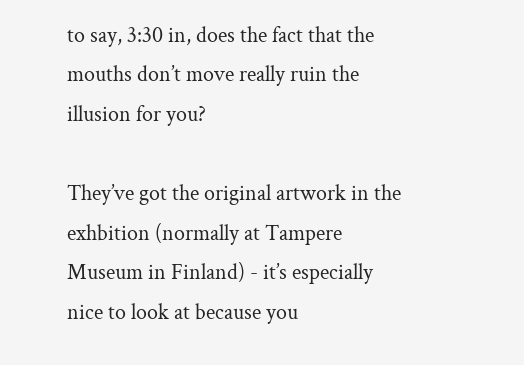to say, 3:30 in, does the fact that the mouths don’t move really ruin the illusion for you?

They’ve got the original artwork in the exhbition (normally at Tampere Museum in Finland) - it’s especially nice to look at because you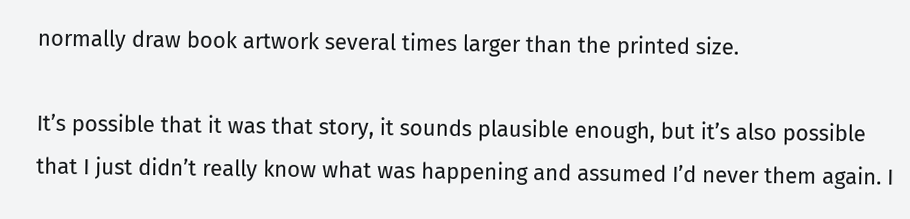normally draw book artwork several times larger than the printed size.

It’s possible that it was that story, it sounds plausible enough, but it’s also possible that I just didn’t really know what was happening and assumed I’d never them again. I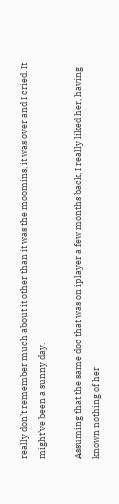really don’t remember much about it other than it was the moomins, it was over and I cried. It might’ve been a sunny day.

Assuming that the same doc that was on iplayer a few months back, I really liked her, having known nothing of her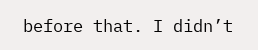before that. I didn’t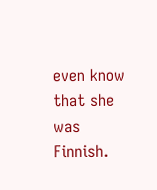even know that she was Finnish.